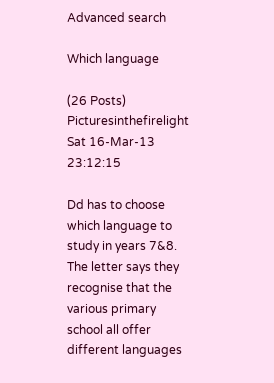Advanced search

Which language

(26 Posts)
Picturesinthefirelight Sat 16-Mar-13 23:12:15

Dd has to choose which language to study in years 7&8. The letter says they recognise that the various primary school all offer different languages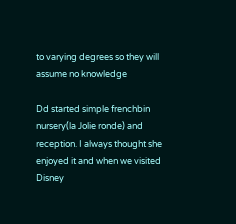to varying degrees so they will assume no knowledge

Dd started simple frenchbin nursery(la Jolie ronde) and reception. I always thought she enjoyed it and when we visited Disney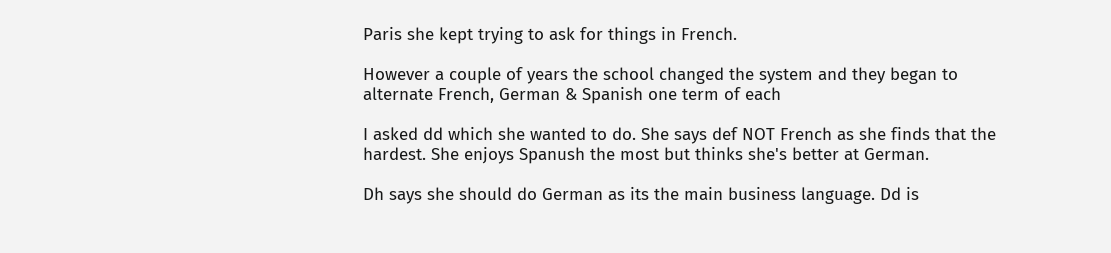Paris she kept trying to ask for things in French.

However a couple of years the school changed the system and they began to alternate French, German & Spanish one term of each

I asked dd which she wanted to do. She says def NOT French as she finds that the hardest. She enjoys Spanush the most but thinks she's better at German.

Dh says she should do German as its the main business language. Dd is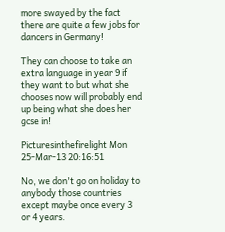more swayed by the fact there are quite a few jobs for dancers in Germany!

They can choose to take an extra language in year 9 if they want to but what she chooses now will probably end up being what she does her gcse in!

Picturesinthefirelight Mon 25-Mar-13 20:16:51

No, we don't go on holiday to anybody those countries except maybe once every 3 or 4 years.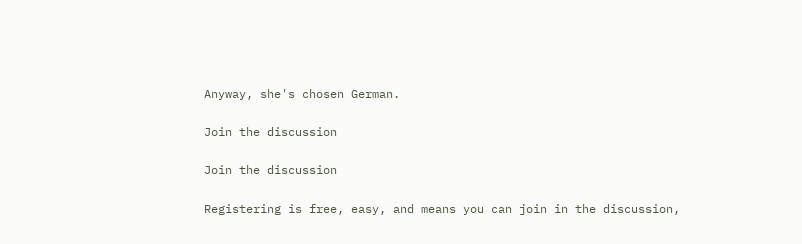Anyway, she's chosen German.

Join the discussion

Join the discussion

Registering is free, easy, and means you can join in the discussion,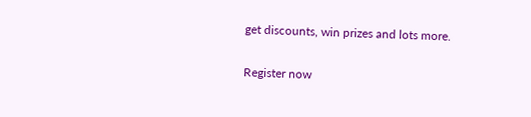get discounts, win prizes and lots more.

Register now